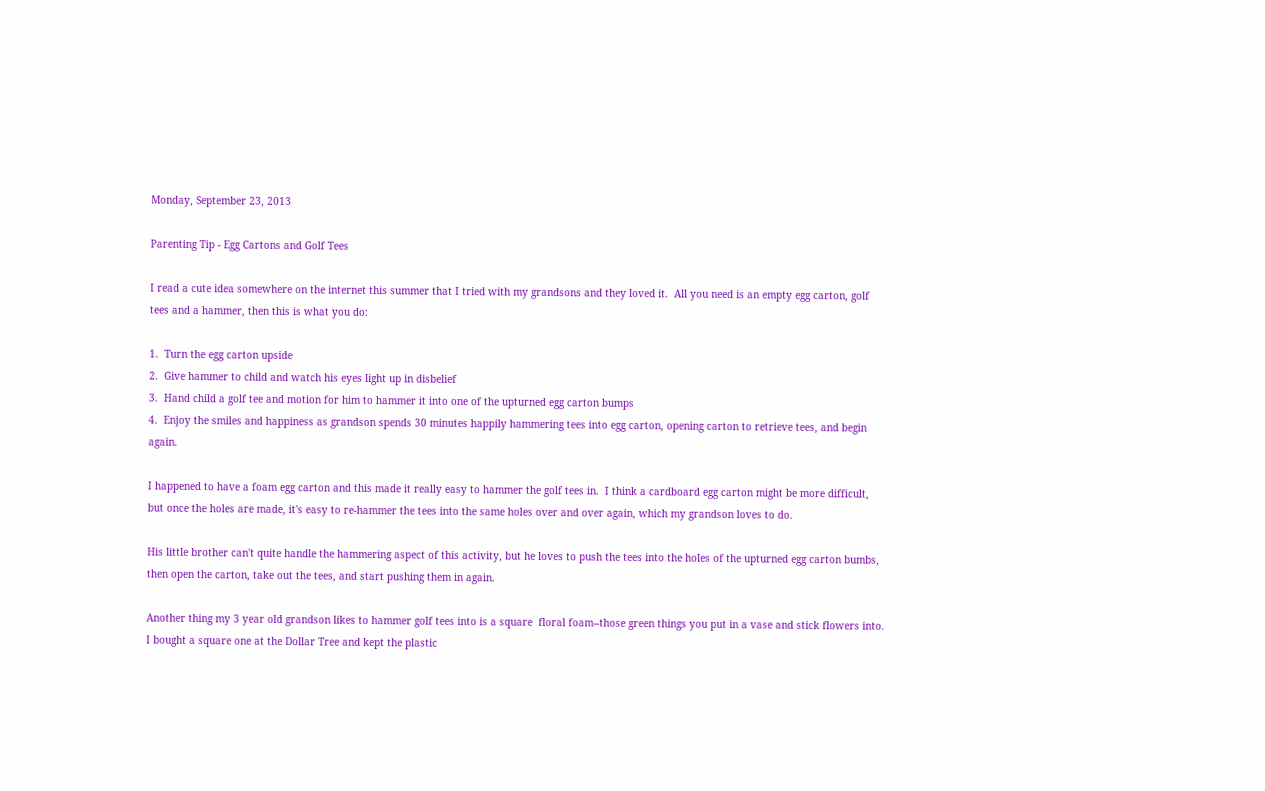Monday, September 23, 2013

Parenting Tip - Egg Cartons and Golf Tees

I read a cute idea somewhere on the internet this summer that I tried with my grandsons and they loved it.  All you need is an empty egg carton, golf tees and a hammer, then this is what you do:

1.  Turn the egg carton upside
2.  Give hammer to child and watch his eyes light up in disbelief
3.  Hand child a golf tee and motion for him to hammer it into one of the upturned egg carton bumps
4.  Enjoy the smiles and happiness as grandson spends 30 minutes happily hammering tees into egg carton, opening carton to retrieve tees, and begin again.

I happened to have a foam egg carton and this made it really easy to hammer the golf tees in.  I think a cardboard egg carton might be more difficult, but once the holes are made, it's easy to re-hammer the tees into the same holes over and over again, which my grandson loves to do.

His little brother can't quite handle the hammering aspect of this activity, but he loves to push the tees into the holes of the upturned egg carton bumbs, then open the carton, take out the tees, and start pushing them in again.

Another thing my 3 year old grandson likes to hammer golf tees into is a square  floral foam--those green things you put in a vase and stick flowers into.  I bought a square one at the Dollar Tree and kept the plastic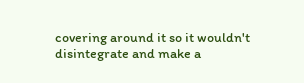covering around it so it wouldn't disintegrate and make a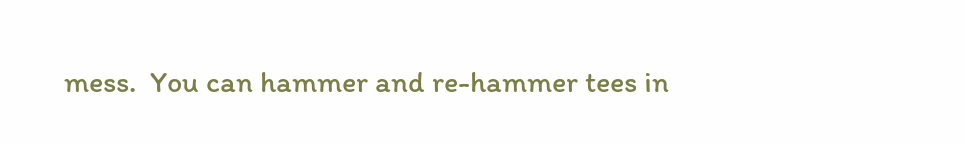mess.  You can hammer and re-hammer tees in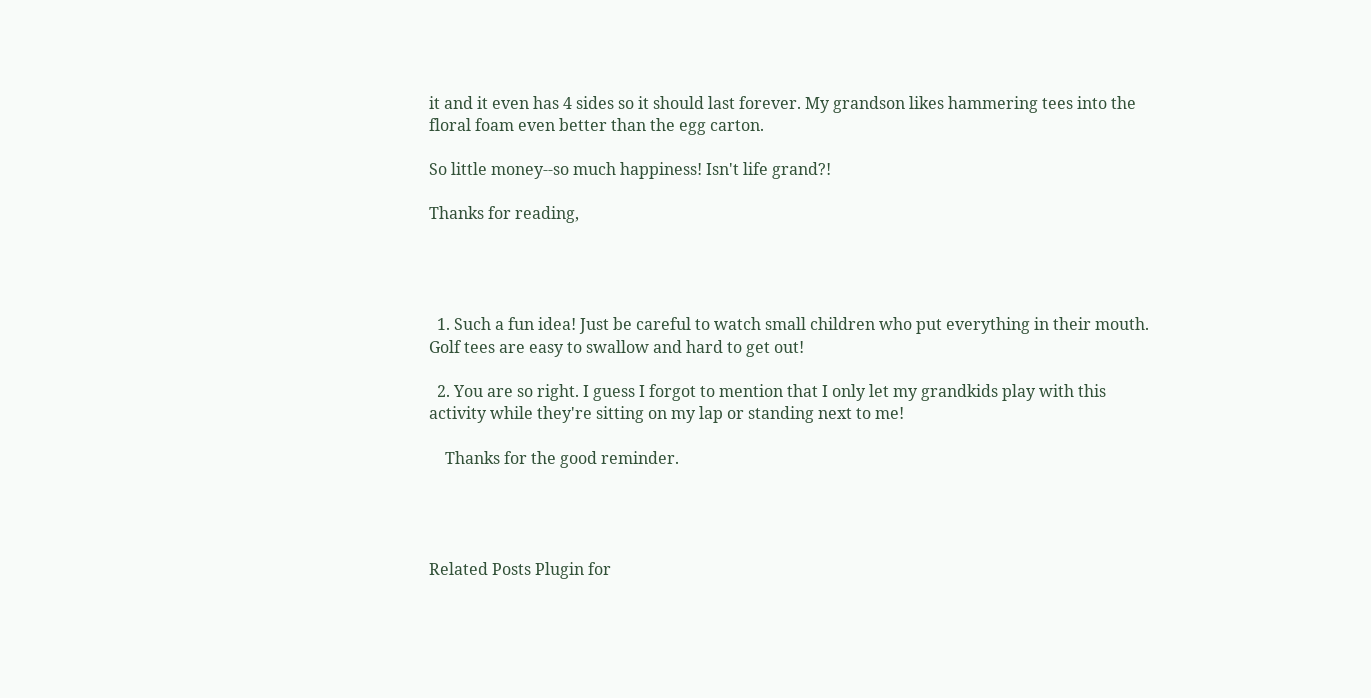it and it even has 4 sides so it should last forever. My grandson likes hammering tees into the floral foam even better than the egg carton.

So little money--so much happiness! Isn't life grand?!

Thanks for reading,




  1. Such a fun idea! Just be careful to watch small children who put everything in their mouth. Golf tees are easy to swallow and hard to get out!

  2. You are so right. I guess I forgot to mention that I only let my grandkids play with this activity while they're sitting on my lap or standing next to me!

    Thanks for the good reminder.




Related Posts Plugin for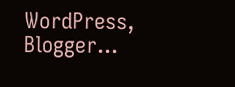WordPress, Blogger...